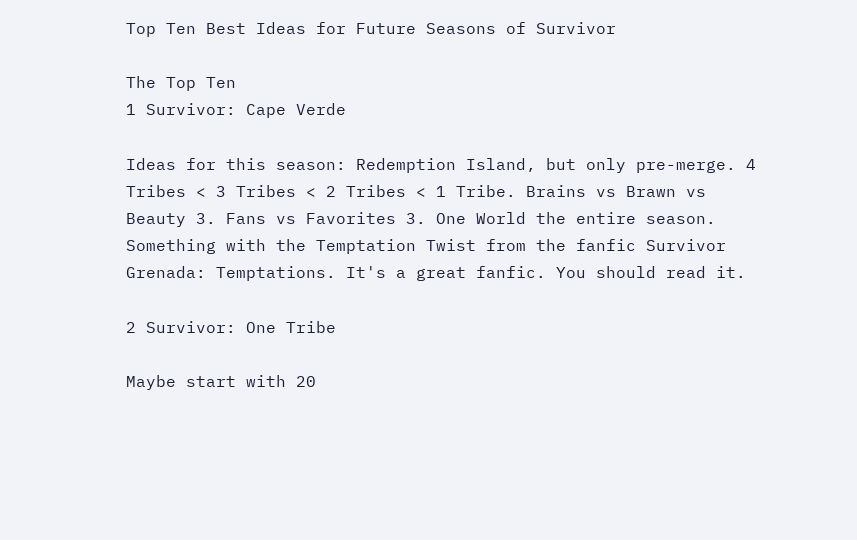Top Ten Best Ideas for Future Seasons of Survivor

The Top Ten
1 Survivor: Cape Verde

Ideas for this season: Redemption Island, but only pre-merge. 4 Tribes < 3 Tribes < 2 Tribes < 1 Tribe. Brains vs Brawn vs Beauty 3. Fans vs Favorites 3. One World the entire season. Something with the Temptation Twist from the fanfic Survivor Grenada: Temptations. It's a great fanfic. You should read it.

2 Survivor: One Tribe

Maybe start with 20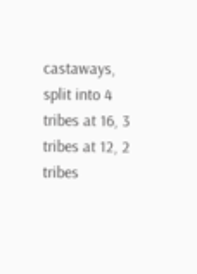castaways, split into 4 tribes at 16, 3 tribes at 12, 2 tribes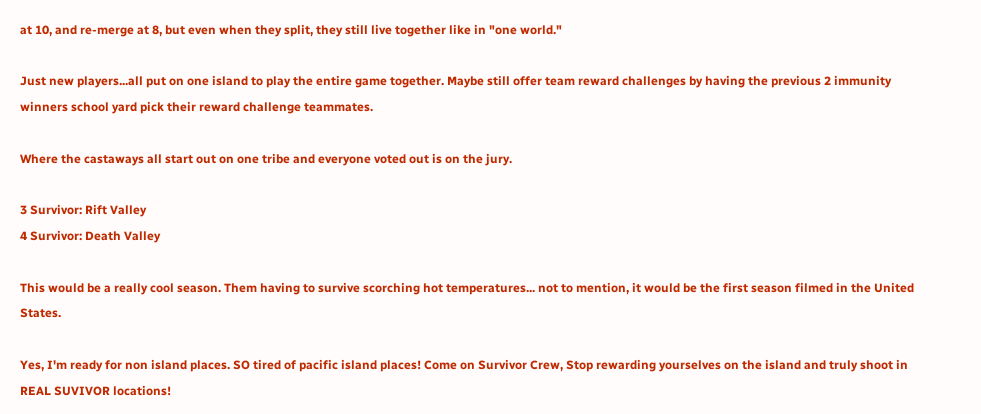at 10, and re-merge at 8, but even when they split, they still live together like in "one world."

Just new players...all put on one island to play the entire game together. Maybe still offer team reward challenges by having the previous 2 immunity winners school yard pick their reward challenge teammates.

Where the castaways all start out on one tribe and everyone voted out is on the jury.

3 Survivor: Rift Valley
4 Survivor: Death Valley

This would be a really cool season. Them having to survive scorching hot temperatures... not to mention, it would be the first season filmed in the United States.

Yes, I'm ready for non island places. SO tired of pacific island places! Come on Survivor Crew, Stop rewarding yourselves on the island and truly shoot in REAL SUVIVOR locations!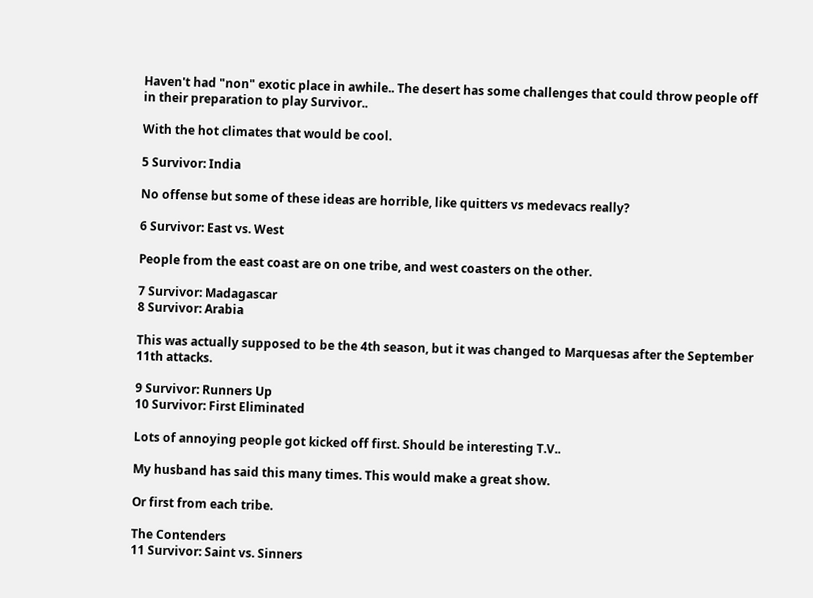Haven't had "non" exotic place in awhile.. The desert has some challenges that could throw people off in their preparation to play Survivor..

With the hot climates that would be cool.

5 Survivor: India

No offense but some of these ideas are horrible, like quitters vs medevacs really?

6 Survivor: East vs. West

People from the east coast are on one tribe, and west coasters on the other.

7 Survivor: Madagascar
8 Survivor: Arabia

This was actually supposed to be the 4th season, but it was changed to Marquesas after the September 11th attacks.

9 Survivor: Runners Up
10 Survivor: First Eliminated

Lots of annoying people got kicked off first. Should be interesting T.V..

My husband has said this many times. This would make a great show.

Or first from each tribe.

The Contenders
11 Survivor: Saint vs. Sinners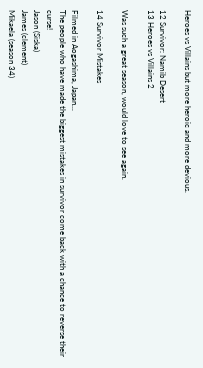Heroes vs Villains but more heroic and more devious.

12 Survivor: Namib Desert
13 Heroes vs Villains 2

Was such a great season, would love to see again.

14 Survivor Mistakes

Filmed in Aogashima, Japan...
The people who have made the biggest mistakes in survivor come back with a chance to reverse their curse!
Jason (Siska)
James (clement)
Mikaela (season 34)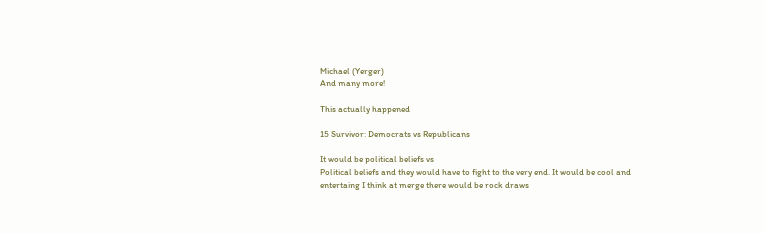Michael (Yerger)
And many more!

This actually happened

15 Survivor: Democrats vs Republicans

It would be political beliefs vs
Political beliefs and they would have to fight to the very end. It would be cool and entertaing I think at merge there would be rock draws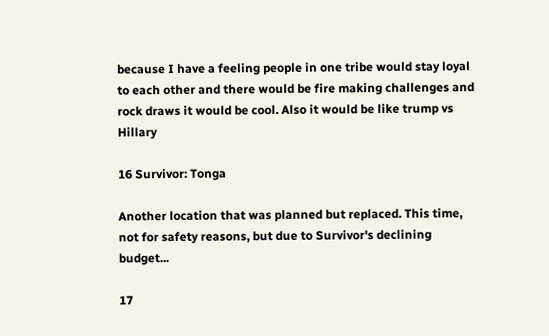because I have a feeling people in one tribe would stay loyal to each other and there would be fire making challenges and rock draws it would be cool. Also it would be like trump vs Hillary

16 Survivor: Tonga

Another location that was planned but replaced. This time, not for safety reasons, but due to Survivor's declining budget...

17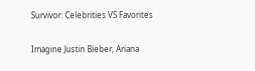Survivor: Celebrities VS Favorites

Imagine Justin Bieber, Ariana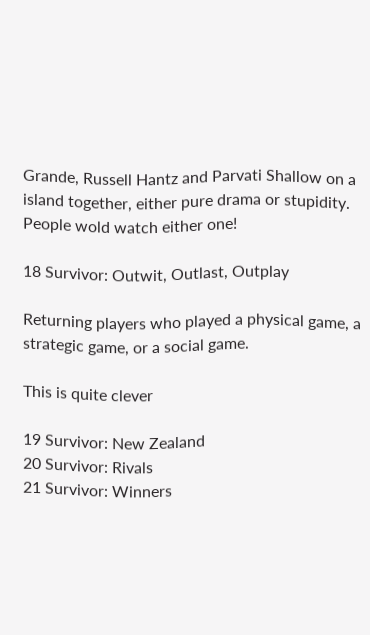Grande, Russell Hantz and Parvati Shallow on a island together, either pure drama or stupidity. People wold watch either one!

18 Survivor: Outwit, Outlast, Outplay

Returning players who played a physical game, a strategic game, or a social game.

This is quite clever

19 Survivor: New Zealand
20 Survivor: Rivals
21 Survivor: Winners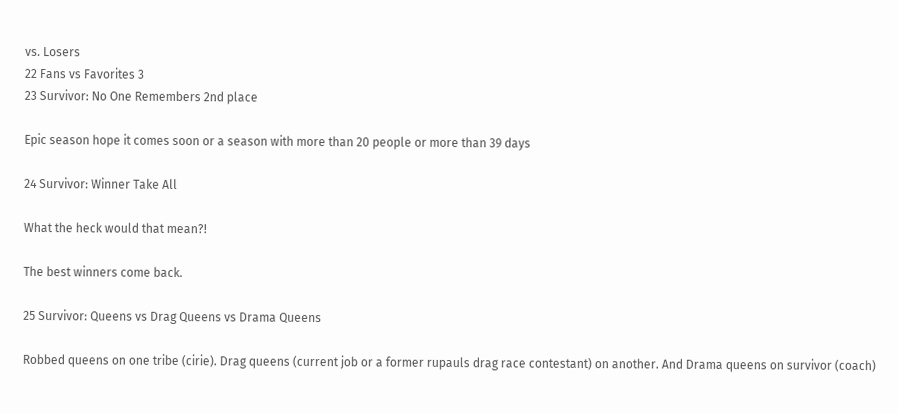vs. Losers
22 Fans vs Favorites 3
23 Survivor: No One Remembers 2nd place

Epic season hope it comes soon or a season with more than 20 people or more than 39 days

24 Survivor: Winner Take All

What the heck would that mean?!

The best winners come back.

25 Survivor: Queens vs Drag Queens vs Drama Queens

Robbed queens on one tribe (cirie). Drag queens (current job or a former rupauls drag race contestant) on another. And Drama queens on survivor (coach)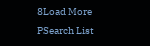8Load More
PSearch List